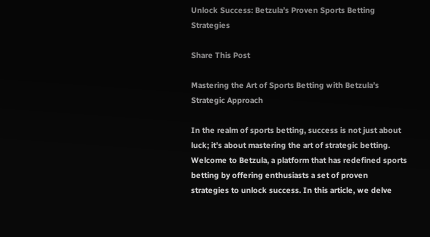Unlock Success: Betzula’s Proven Sports Betting Strategies

Share This Post

Mastering the Art of Sports Betting with Betzula’s Strategic Approach

In the realm of sports betting, success is not just about luck; it’s about mastering the art of strategic betting. Welcome to Betzula, a platform that has redefined sports betting by offering enthusiasts a set of proven strategies to unlock success. In this article, we delve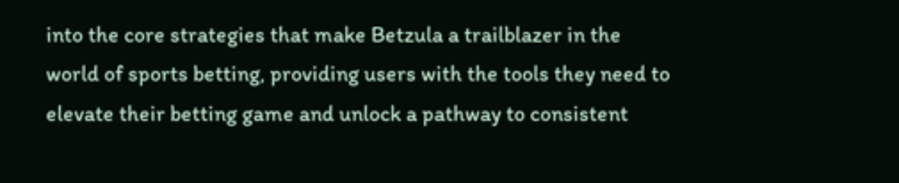into the core strategies that make Betzula a trailblazer in the world of sports betting, providing users with the tools they need to elevate their betting game and unlock a pathway to consistent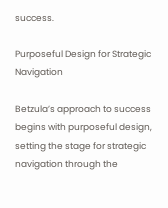success.

Purposeful Design for Strategic Navigation

Betzula’s approach to success begins with purposeful design, setting the stage for strategic navigation through the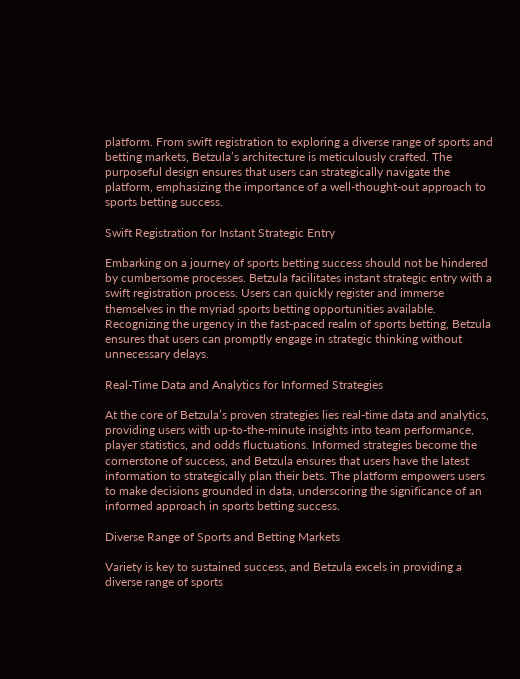platform. From swift registration to exploring a diverse range of sports and betting markets, Betzula’s architecture is meticulously crafted. The purposeful design ensures that users can strategically navigate the platform, emphasizing the importance of a well-thought-out approach to sports betting success.

Swift Registration for Instant Strategic Entry

Embarking on a journey of sports betting success should not be hindered by cumbersome processes. Betzula facilitates instant strategic entry with a swift registration process. Users can quickly register and immerse themselves in the myriad sports betting opportunities available. Recognizing the urgency in the fast-paced realm of sports betting, Betzula ensures that users can promptly engage in strategic thinking without unnecessary delays.

Real-Time Data and Analytics for Informed Strategies

At the core of Betzula’s proven strategies lies real-time data and analytics, providing users with up-to-the-minute insights into team performance, player statistics, and odds fluctuations. Informed strategies become the cornerstone of success, and Betzula ensures that users have the latest information to strategically plan their bets. The platform empowers users to make decisions grounded in data, underscoring the significance of an informed approach in sports betting success.

Diverse Range of Sports and Betting Markets

Variety is key to sustained success, and Betzula excels in providing a diverse range of sports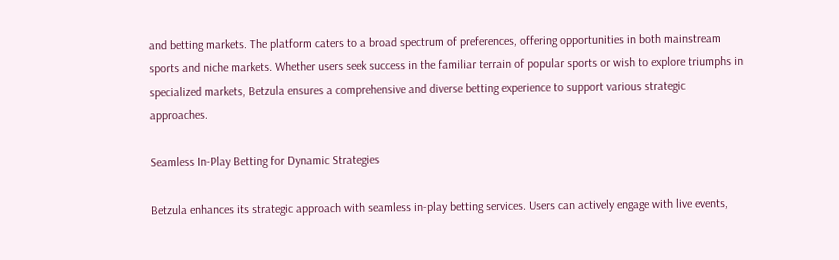and betting markets. The platform caters to a broad spectrum of preferences, offering opportunities in both mainstream sports and niche markets. Whether users seek success in the familiar terrain of popular sports or wish to explore triumphs in specialized markets, Betzula ensures a comprehensive and diverse betting experience to support various strategic approaches.

Seamless In-Play Betting for Dynamic Strategies

Betzula enhances its strategic approach with seamless in-play betting services. Users can actively engage with live events,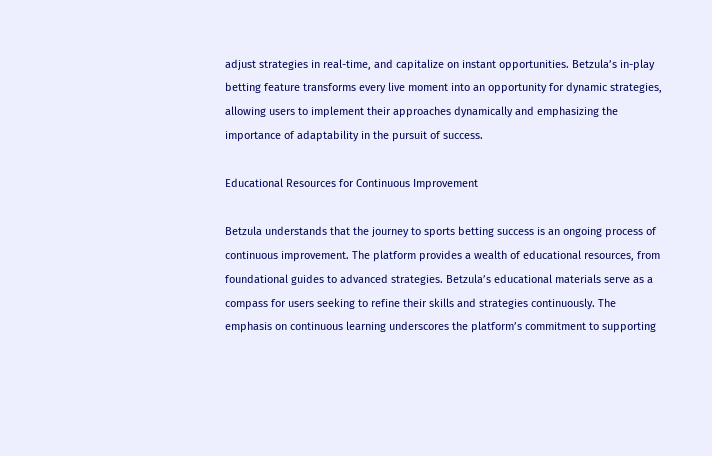adjust strategies in real-time, and capitalize on instant opportunities. Betzula’s in-play betting feature transforms every live moment into an opportunity for dynamic strategies, allowing users to implement their approaches dynamically and emphasizing the importance of adaptability in the pursuit of success.

Educational Resources for Continuous Improvement

Betzula understands that the journey to sports betting success is an ongoing process of continuous improvement. The platform provides a wealth of educational resources, from foundational guides to advanced strategies. Betzula’s educational materials serve as a compass for users seeking to refine their skills and strategies continuously. The emphasis on continuous learning underscores the platform’s commitment to supporting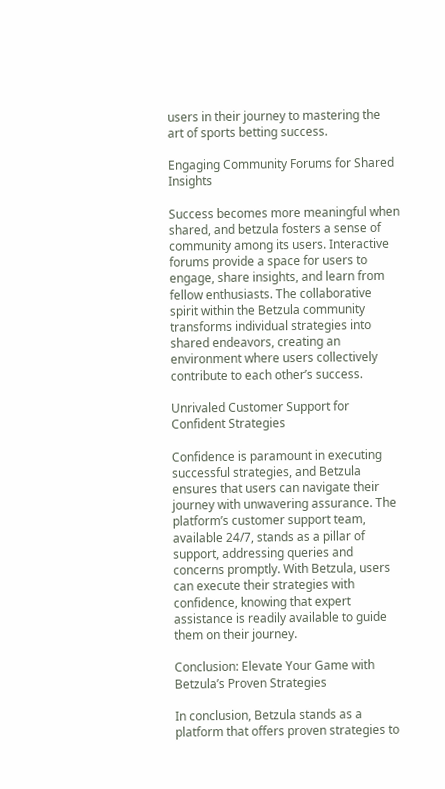users in their journey to mastering the art of sports betting success.

Engaging Community Forums for Shared Insights

Success becomes more meaningful when shared, and betzula fosters a sense of community among its users. Interactive forums provide a space for users to engage, share insights, and learn from fellow enthusiasts. The collaborative spirit within the Betzula community transforms individual strategies into shared endeavors, creating an environment where users collectively contribute to each other’s success.

Unrivaled Customer Support for Confident Strategies

Confidence is paramount in executing successful strategies, and Betzula ensures that users can navigate their journey with unwavering assurance. The platform’s customer support team, available 24/7, stands as a pillar of support, addressing queries and concerns promptly. With Betzula, users can execute their strategies with confidence, knowing that expert assistance is readily available to guide them on their journey.

Conclusion: Elevate Your Game with Betzula’s Proven Strategies

In conclusion, Betzula stands as a platform that offers proven strategies to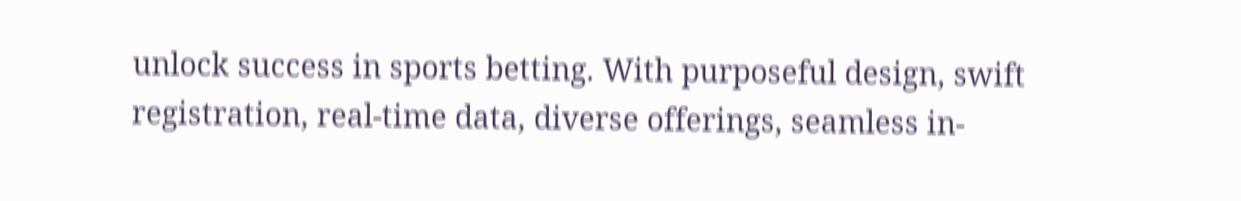unlock success in sports betting. With purposeful design, swift registration, real-time data, diverse offerings, seamless in-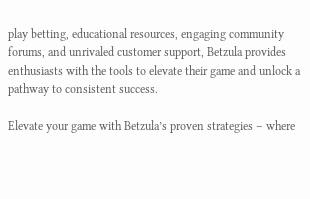play betting, educational resources, engaging community forums, and unrivaled customer support, Betzula provides enthusiasts with the tools to elevate their game and unlock a pathway to consistent success.

Elevate your game with Betzula’s proven strategies – where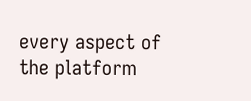every aspect of the platform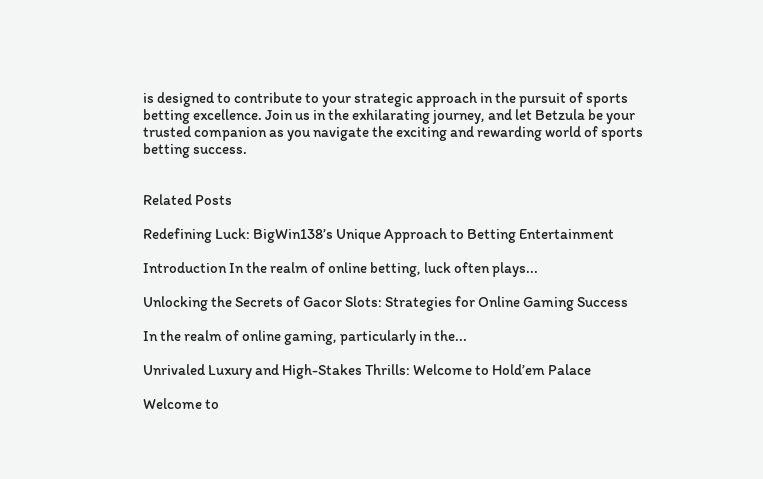is designed to contribute to your strategic approach in the pursuit of sports betting excellence. Join us in the exhilarating journey, and let Betzula be your trusted companion as you navigate the exciting and rewarding world of sports betting success.


Related Posts

Redefining Luck: BigWin138’s Unique Approach to Betting Entertainment

Introduction In the realm of online betting, luck often plays...

Unlocking the Secrets of Gacor Slots: Strategies for Online Gaming Success

In the realm of online gaming, particularly in the...

Unrivaled Luxury and High-Stakes Thrills: Welcome to Hold’em Palace

Welcome to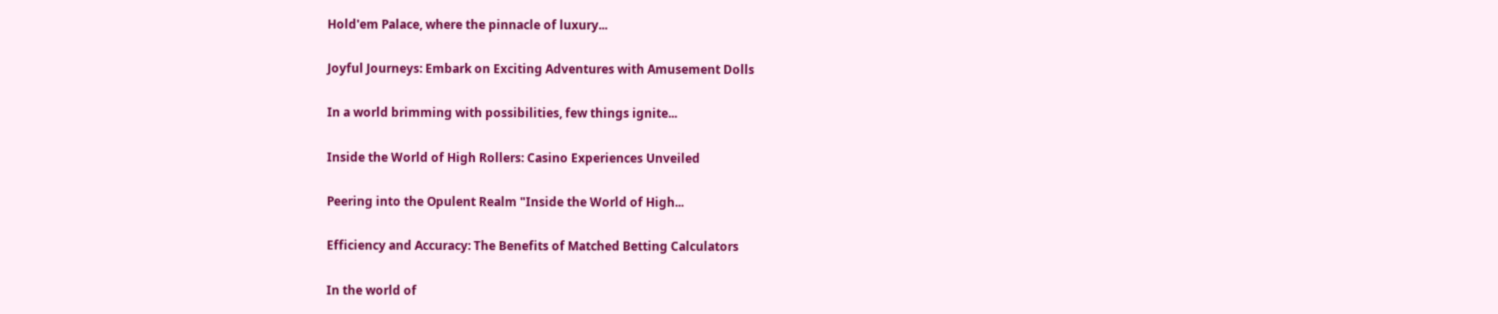Hold'em Palace, where the pinnacle of luxury...

Joyful Journeys: Embark on Exciting Adventures with Amusement Dolls

In a world brimming with possibilities, few things ignite...

Inside the World of High Rollers: Casino Experiences Unveiled

Peering into the Opulent Realm "Inside the World of High...

Efficiency and Accuracy: The Benefits of Matched Betting Calculators

In the world of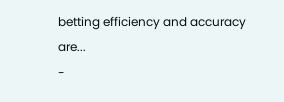betting efficiency and accuracy are...
-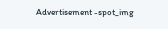Advertisement -spot_img